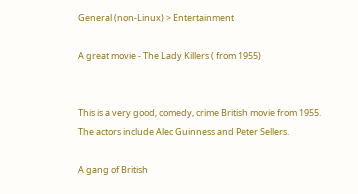General (non-Linux) > Entertainment

A great movie - The Lady Killers ( from 1955)


This is a very good, comedy, crime British movie from 1955.
The actors include Alec Guinness and Peter Sellers.

A gang of British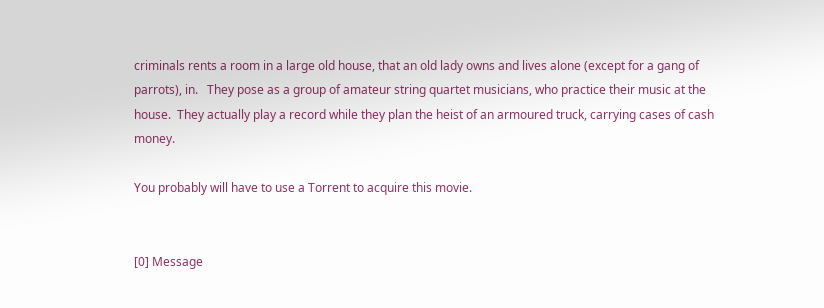criminals rents a room in a large old house, that an old lady owns and lives alone (except for a gang of parrots), in.   They pose as a group of amateur string quartet musicians, who practice their music at the house.  They actually play a record while they plan the heist of an armoured truck, carrying cases of cash money.

You probably will have to use a Torrent to acquire this movie.


[0] Message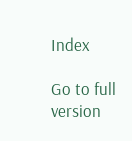Index

Go to full version